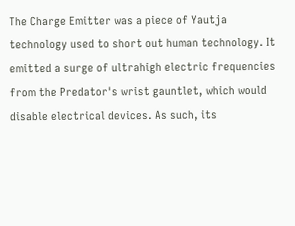The Charge Emitter was a piece of Yautja technology used to short out human technology. It emitted a surge of ultrahigh electric frequencies from the Predator's wrist gauntlet, which would disable electrical devices. As such, its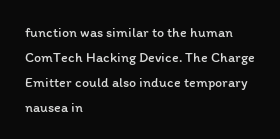function was similar to the human ComTech Hacking Device. The Charge Emitter could also induce temporary nausea in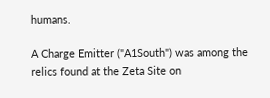humans.

A Charge Emitter ("A1South") was among the relics found at the Zeta Site on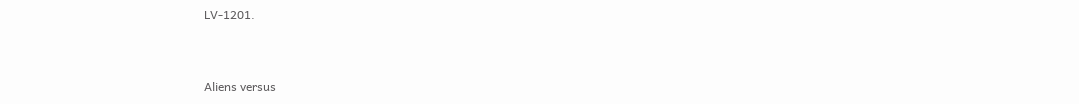LV-1201.


Aliens versus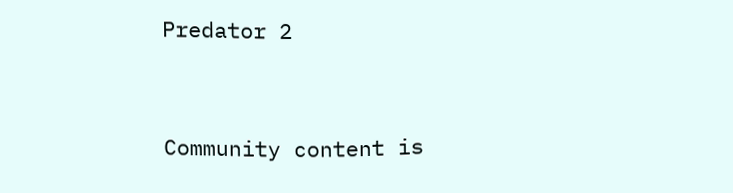Predator 2


Community content is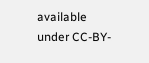available under CC-BY-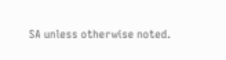SA unless otherwise noted.